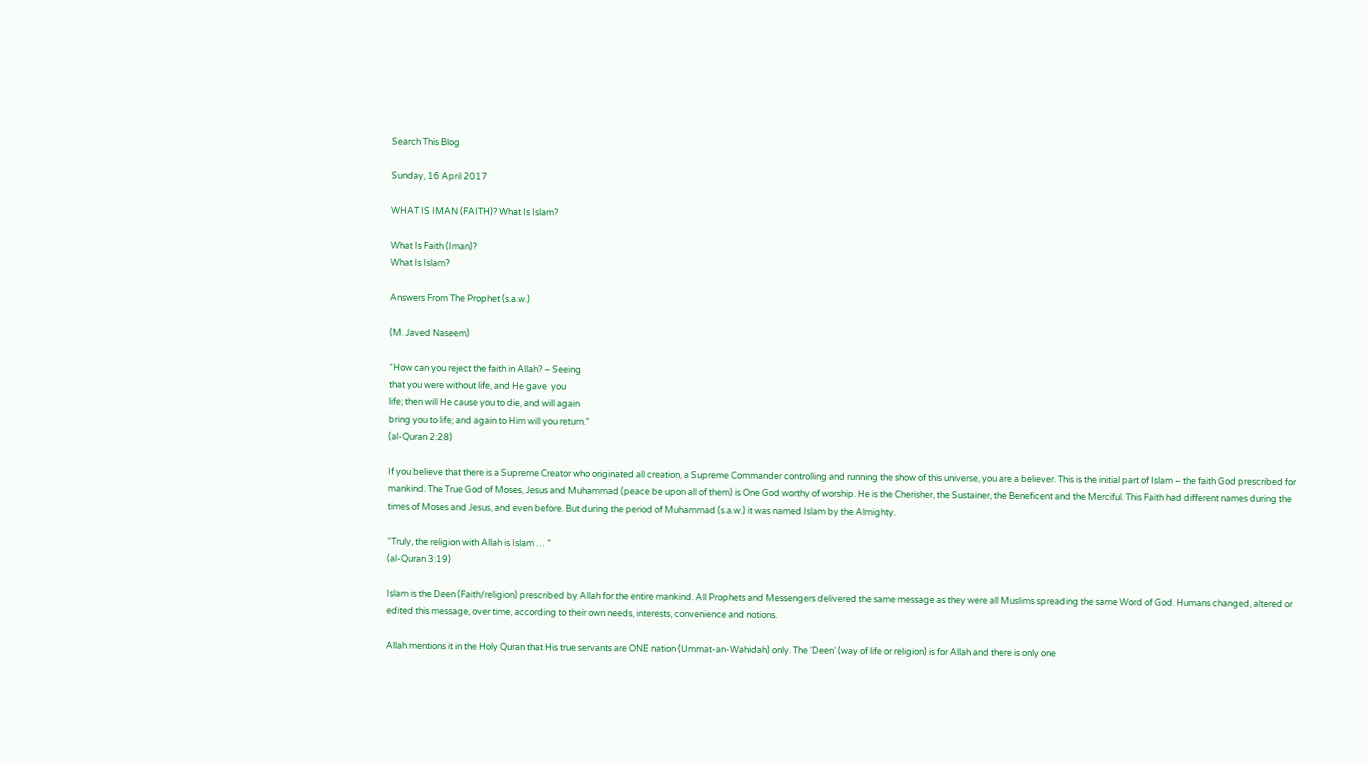Search This Blog

Sunday, 16 April 2017

WHAT IS IMAN (FAITH)? What Is Islam?

What Is Faith (Iman)?
What Is Islam?

Answers From The Prophet (s.a.w.)

(M. Javed Naseem)

“How can you reject the faith in Allah? – Seeing
that you were without life, and He gave  you
life; then will He cause you to die, and will again
bring you to life; and again to Him will you return.”
(al-Quran 2:28)

If you believe that there is a Supreme Creator who originated all creation, a Supreme Commander controlling and running the show of this universe, you are a believer. This is the initial part of Islam – the faith God prescribed for mankind. The True God of Moses, Jesus and Muhammad (peace be upon all of them) is One God worthy of worship. He is the Cherisher, the Sustainer, the Beneficent and the Merciful. This Faith had different names during the times of Moses and Jesus, and even before. But during the period of Muhammad (s.a.w.) it was named Islam by the Almighty.

“Truly, the religion with Allah is Islam … ”
(al-Quran 3:19)

Islam is the Deen (Faith/religion) prescribed by Allah for the entire mankind. All Prophets and Messengers delivered the same message as they were all Muslims spreading the same Word of God. Humans changed, altered or edited this message, over time, according to their own needs, interests, convenience and notions.

Allah mentions it in the Holy Quran that His true servants are ONE nation (Ummat-an-Wahidah) only. The ‘Deen’ (way of life or religion) is for Allah and there is only one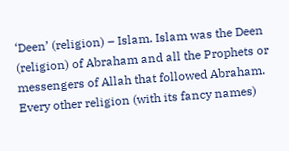‘Deen’ (religion) – Islam. Islam was the Deen (religion) of Abraham and all the Prophets or messengers of Allah that followed Abraham. Every other religion (with its fancy names)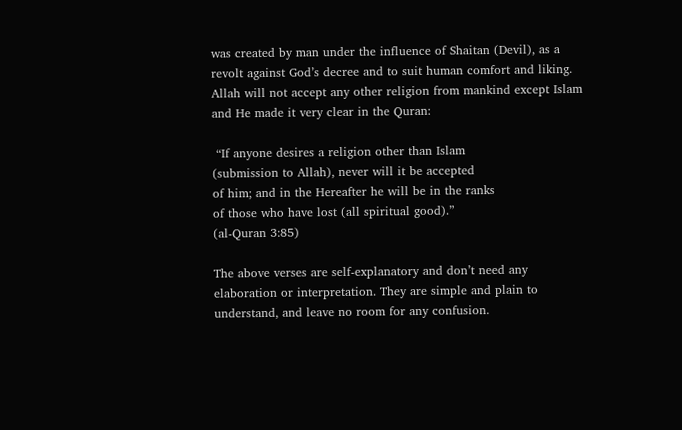was created by man under the influence of Shaitan (Devil), as a revolt against God’s decree and to suit human comfort and liking. Allah will not accept any other religion from mankind except Islam and He made it very clear in the Quran:

 “If anyone desires a religion other than Islam
(submission to Allah), never will it be accepted
of him; and in the Hereafter he will be in the ranks
of those who have lost (all spiritual good).”
(al-Quran 3:85)

The above verses are self-explanatory and don’t need any elaboration or interpretation. They are simple and plain to understand, and leave no room for any confusion.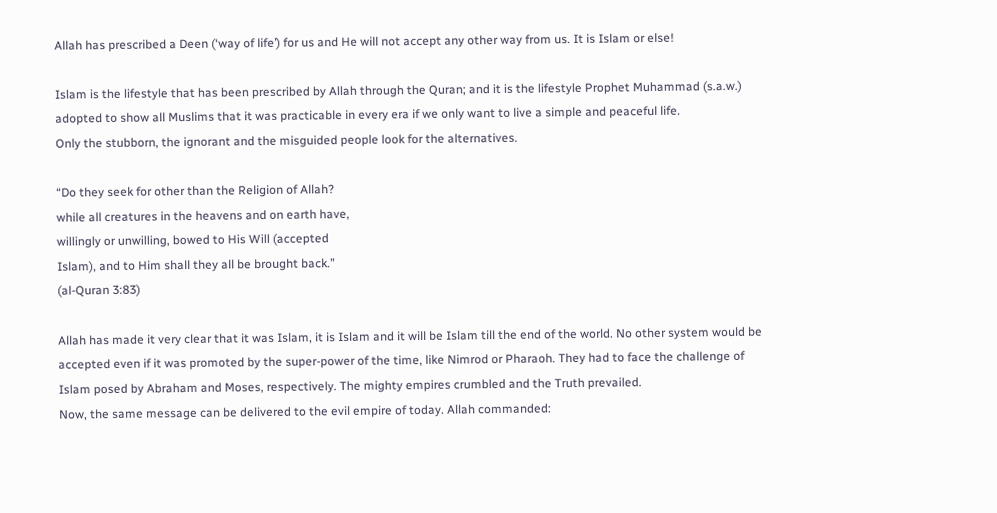Allah has prescribed a Deen (‘way of life’) for us and He will not accept any other way from us. It is Islam or else!

Islam is the lifestyle that has been prescribed by Allah through the Quran; and it is the lifestyle Prophet Muhammad (s.a.w.) adopted to show all Muslims that it was practicable in every era if we only want to live a simple and peaceful life.
Only the stubborn, the ignorant and the misguided people look for the alternatives.

“Do they seek for other than the Religion of Allah?
while all creatures in the heavens and on earth have,
willingly or unwilling, bowed to His Will (accepted
Islam), and to Him shall they all be brought back.”
(al-Quran 3:83)

Allah has made it very clear that it was Islam, it is Islam and it will be Islam till the end of the world. No other system would be accepted even if it was promoted by the super-power of the time, like Nimrod or Pharaoh. They had to face the challenge of Islam posed by Abraham and Moses, respectively. The mighty empires crumbled and the Truth prevailed.
Now, the same message can be delivered to the evil empire of today. Allah commanded: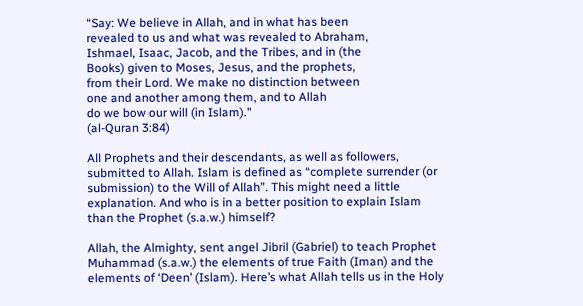“Say: We believe in Allah, and in what has been
revealed to us and what was revealed to Abraham,
Ishmael, Isaac, Jacob, and the Tribes, and in (the
Books) given to Moses, Jesus, and the prophets,
from their Lord. We make no distinction between
one and another among them, and to Allah
do we bow our will (in Islam)."
(al-Quran 3:84)

All Prophets and their descendants, as well as followers, submitted to Allah. Islam is defined as “complete surrender (or submission) to the Will of Allah”. This might need a little explanation. And who is in a better position to explain Islam than the Prophet (s.a.w.) himself?

Allah, the Almighty, sent angel Jibril (Gabriel) to teach Prophet Muhammad (s.a.w.) the elements of true Faith (Iman) and the elements of ‘Deen’ (Islam). Here’s what Allah tells us in the Holy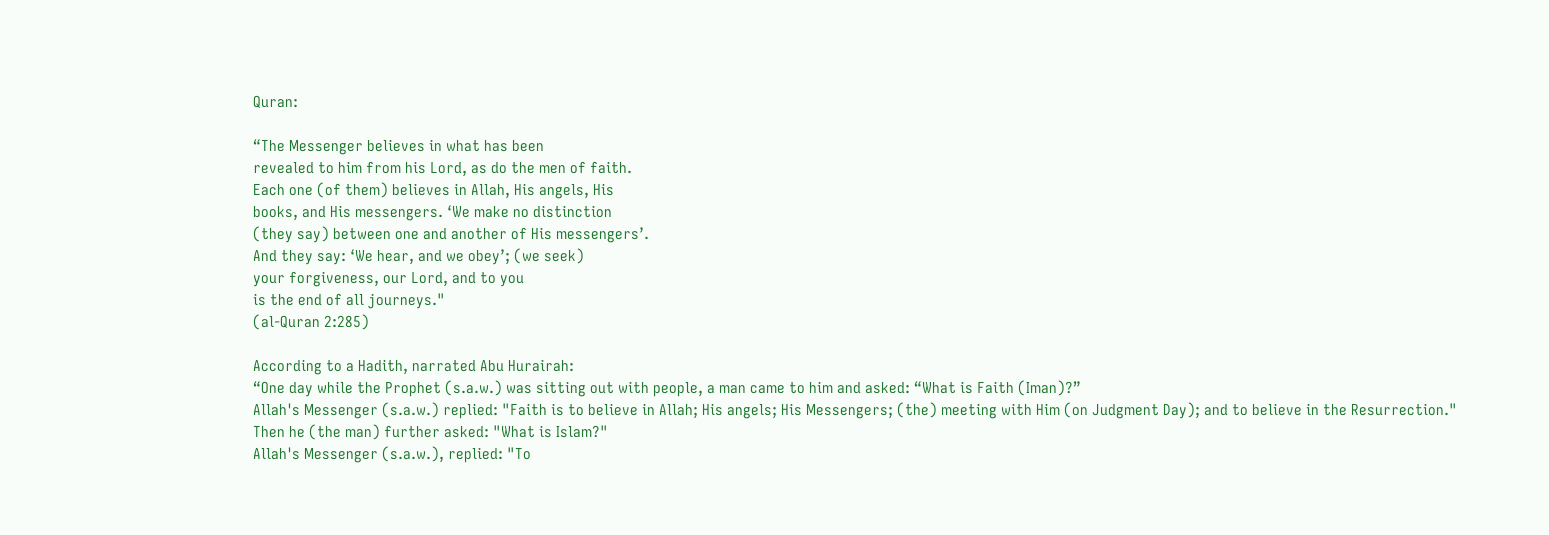Quran:

“The Messenger believes in what has been
revealed to him from his Lord, as do the men of faith.
Each one (of them) believes in Allah, His angels, His
books, and His messengers. ‘We make no distinction
(they say) between one and another of His messengers’.
And they say: ‘We hear, and we obey’; (we seek)
your forgiveness, our Lord, and to you
is the end of all journeys."
(al-Quran 2:285)

According to a Hadith, narrated Abu Hurairah:
“One day while the Prophet (s.a.w.) was sitting out with people, a man came to him and asked: “What is Faith (Iman)?”
Allah's Messenger (s.a.w.) replied: "Faith is to believe in Allah; His angels; His Messengers; (the) meeting with Him (on Judgment Day); and to believe in the Resurrection."
Then he (the man) further asked: "What is Islam?"
Allah's Messenger (s.a.w.), replied: "To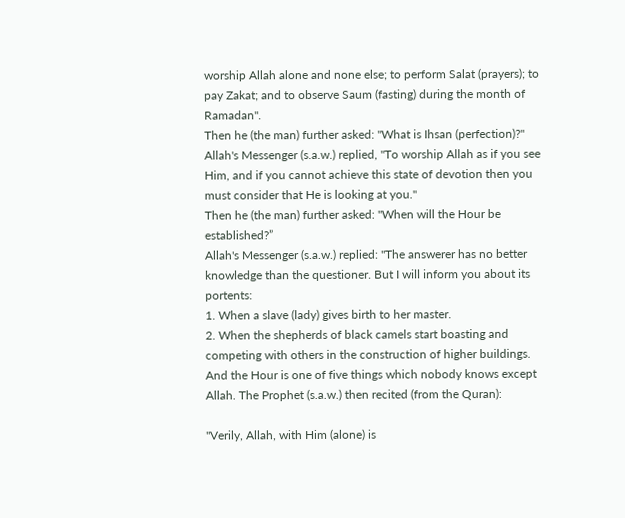worship Allah alone and none else; to perform Salat (prayers); to pay Zakat; and to observe Saum (fasting) during the month of Ramadan".
Then he (the man) further asked: "What is Ihsan (perfection)?"
Allah's Messenger (s.a.w.) replied, "To worship Allah as if you see Him, and if you cannot achieve this state of devotion then you must consider that He is looking at you."
Then he (the man) further asked: "When will the Hour be established?”
Allah's Messenger (s.a.w.) replied: "The answerer has no better knowledge than the questioner. But I will inform you about its portents:
1. When a slave (lady) gives birth to her master.
2. When the shepherds of black camels start boasting and competing with others in the construction of higher buildings.
And the Hour is one of five things which nobody knows except Allah. The Prophet (s.a.w.) then recited (from the Quran):

"Verily, Allah, with Him (alone) is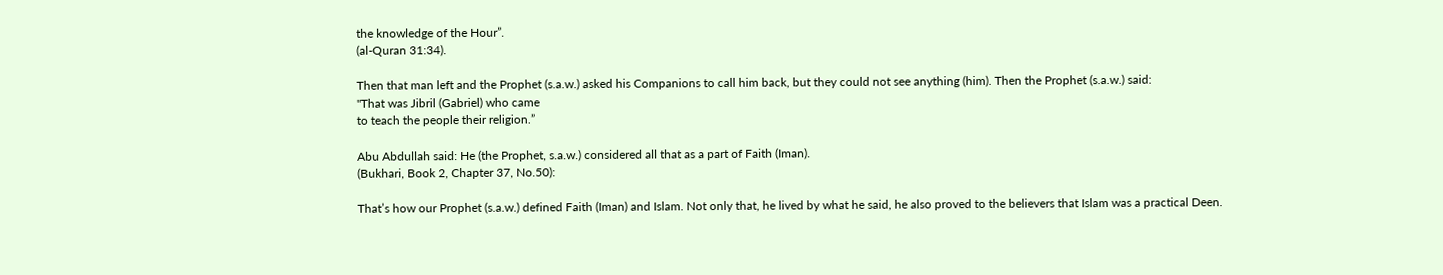the knowledge of the Hour”.
(al-Quran 31:34).

Then that man left and the Prophet (s.a.w.) asked his Companions to call him back, but they could not see anything (him). Then the Prophet (s.a.w.) said:
"That was Jibril (Gabriel) who came
to teach the people their religion.”

Abu Abdullah said: He (the Prophet, s.a.w.) considered all that as a part of Faith (Iman).
(Bukhari, Book 2, Chapter 37, No.50):

That’s how our Prophet (s.a.w.) defined Faith (Iman) and Islam. Not only that, he lived by what he said, he also proved to the believers that Islam was a practical Deen.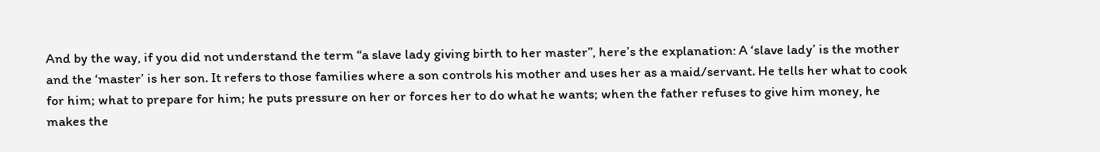And by the way, if you did not understand the term “a slave lady giving birth to her master”, here’s the explanation: A ‘slave lady’ is the mother and the ‘master’ is her son. It refers to those families where a son controls his mother and uses her as a maid/servant. He tells her what to cook for him; what to prepare for him; he puts pressure on her or forces her to do what he wants; when the father refuses to give him money, he makes the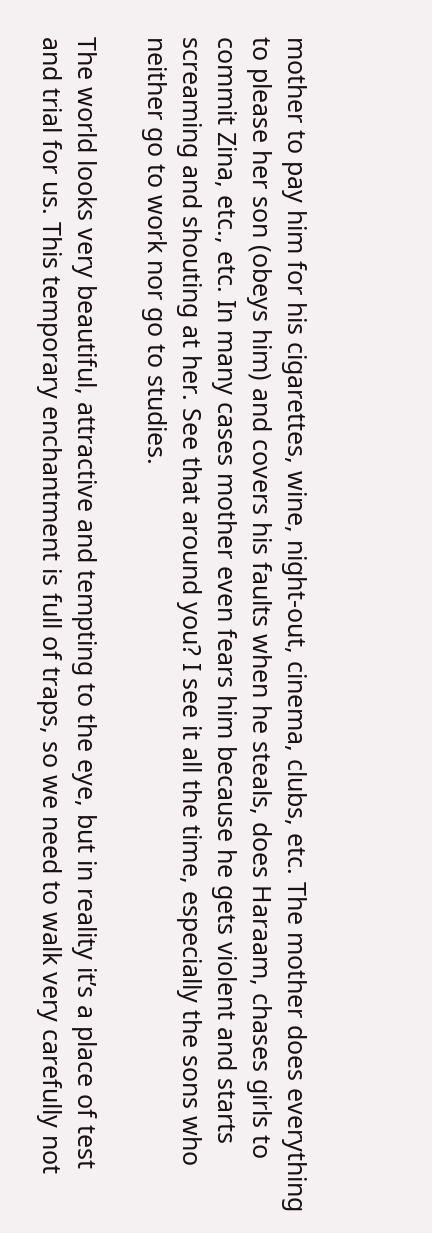mother to pay him for his cigarettes, wine, night-out, cinema, clubs, etc. The mother does everything to please her son (obeys him) and covers his faults when he steals, does Haraam, chases girls to commit Zina, etc., etc. In many cases mother even fears him because he gets violent and starts screaming and shouting at her. See that around you? I see it all the time, especially the sons who neither go to work nor go to studies.

The world looks very beautiful, attractive and tempting to the eye, but in reality it’s a place of test and trial for us. This temporary enchantment is full of traps, so we need to walk very carefully not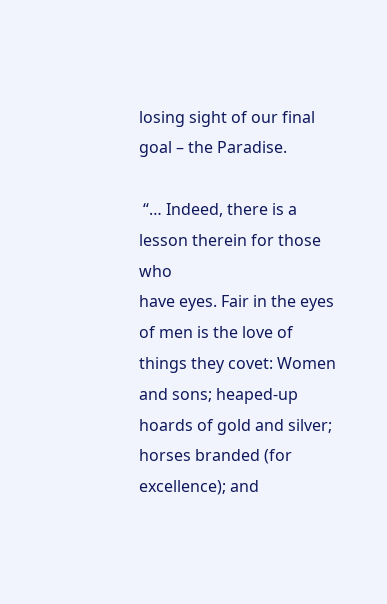losing sight of our final goal – the Paradise.

 “… Indeed, there is a lesson therein for those who
have eyes. Fair in the eyes of men is the love of
things they covet: Women and sons; heaped-up
hoards of gold and silver; horses branded (for
excellence); and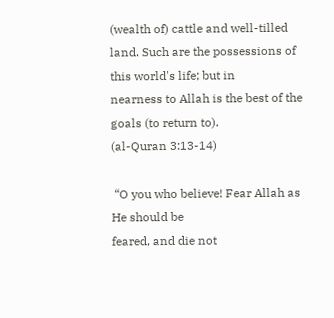(wealth of) cattle and well-tilled
land. Such are the possessions of this world's life; but in
nearness to Allah is the best of the goals (to return to).
(al-Quran 3:13-14)

 “O you who believe! Fear Allah as He should be
feared, and die not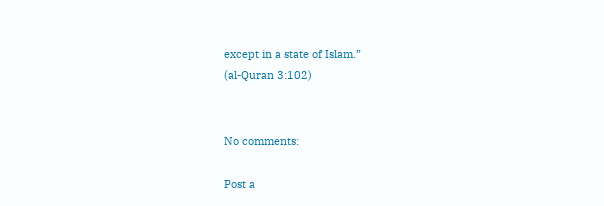except in a state of Islam.”
(al-Quran 3:102)


No comments:

Post a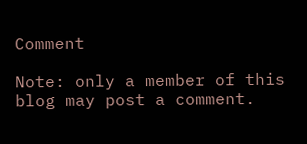Comment

Note: only a member of this blog may post a comment.